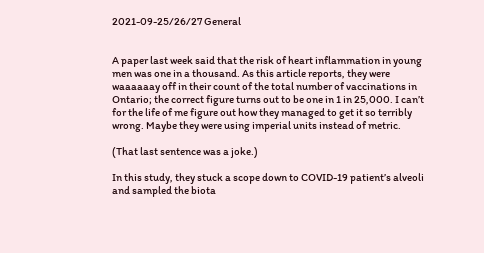2021-09-25/26/27 General


A paper last week said that the risk of heart inflammation in young men was one in a thousand. As this article reports, they were waaaaaay off in their count of the total number of vaccinations in Ontario; the correct figure turns out to be one in 1 in 25,000. I can’t for the life of me figure out how they managed to get it so terribly wrong. Maybe they were using imperial units instead of metric.

(That last sentence was a joke.)

In this study, they stuck a scope down to COVID-19 patient’s alveoli and sampled the biota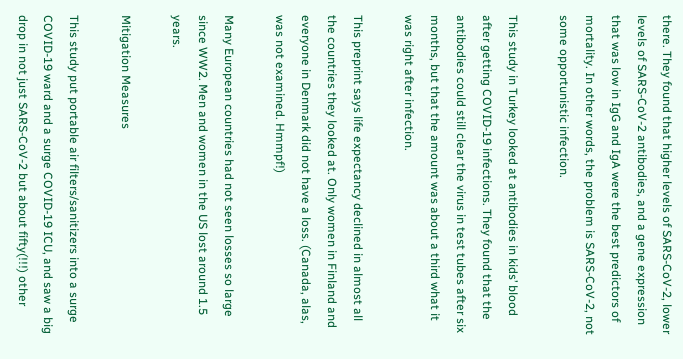there. They found that higher levels of SARS-CoV-2, lower levels of SARS-CoV-2 antibodies, and a gene expression that was low in IgG and IgA were the best predictors of mortality. In other words, the problem is SARS-CoV-2, not some opportunistic infection.

This study in Turkey looked at antibodies in kids’ blood after getting COVID-19 infections. They found that the antibodies could still clear the virus in test tubes after six months, but that the amount was about a third what it was right after infection.

This preprint says life expectancy declined in almost all the countries they looked at. Only women in Finland and everyone in Denmark did not have a loss. (Canada, alas, was not examined. Hmmpf!)

Many European countries had not seen losses so large since WW2. Men and women in the US lost around 1.5 years.

Mitigation Measures

This study put portable air filters/sanitizers into a surge COVID-19 ward and a surge COVID-19 ICU, and saw a big drop in not just SARS-CoV-2 but about fifty(!!!) other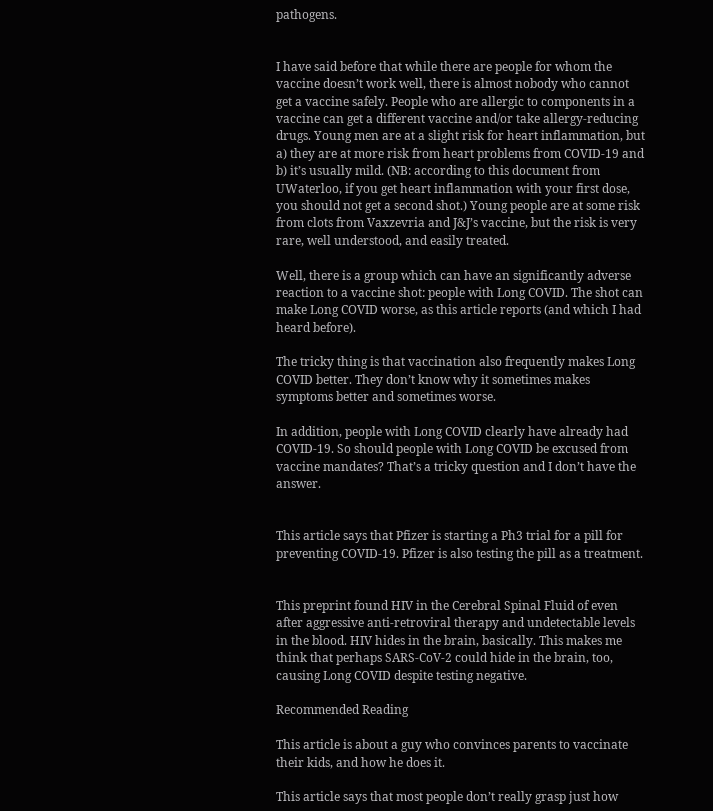pathogens.


I have said before that while there are people for whom the vaccine doesn’t work well, there is almost nobody who cannot get a vaccine safely. People who are allergic to components in a vaccine can get a different vaccine and/or take allergy-reducing drugs. Young men are at a slight risk for heart inflammation, but a) they are at more risk from heart problems from COVID-19 and b) it’s usually mild. (NB: according to this document from UWaterloo, if you get heart inflammation with your first dose, you should not get a second shot.) Young people are at some risk from clots from Vaxzevria and J&J’s vaccine, but the risk is very rare, well understood, and easily treated.

Well, there is a group which can have an significantly adverse reaction to a vaccine shot: people with Long COVID. The shot can make Long COVID worse, as this article reports (and which I had heard before).

The tricky thing is that vaccination also frequently makes Long COVID better. They don’t know why it sometimes makes symptoms better and sometimes worse.

In addition, people with Long COVID clearly have already had COVID-19. So should people with Long COVID be excused from vaccine mandates? That’s a tricky question and I don’t have the answer.


This article says that Pfizer is starting a Ph3 trial for a pill for preventing COVID-19. Pfizer is also testing the pill as a treatment.


This preprint found HIV in the Cerebral Spinal Fluid of even after aggressive anti-retroviral therapy and undetectable levels in the blood. HIV hides in the brain, basically. This makes me think that perhaps SARS-CoV-2 could hide in the brain, too, causing Long COVID despite testing negative.

Recommended Reading

This article is about a guy who convinces parents to vaccinate their kids, and how he does it.

This article says that most people don’t really grasp just how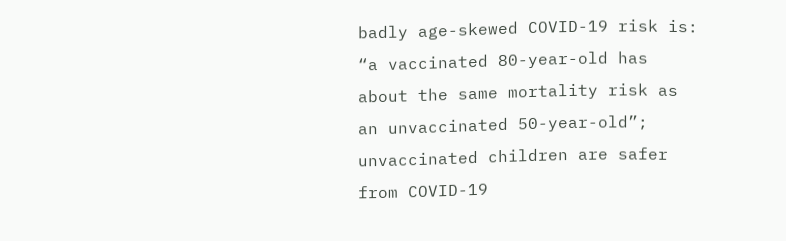badly age-skewed COVID-19 risk is: “a vaccinated 80-year-old has about the same mortality risk as an unvaccinated 50-year-old”; unvaccinated children are safer from COVID-19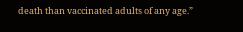death than vaccinated adults of any age.”